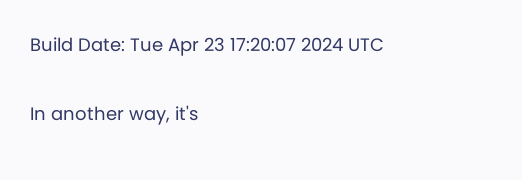Build Date: Tue Apr 23 17:20:07 2024 UTC

In another way, it's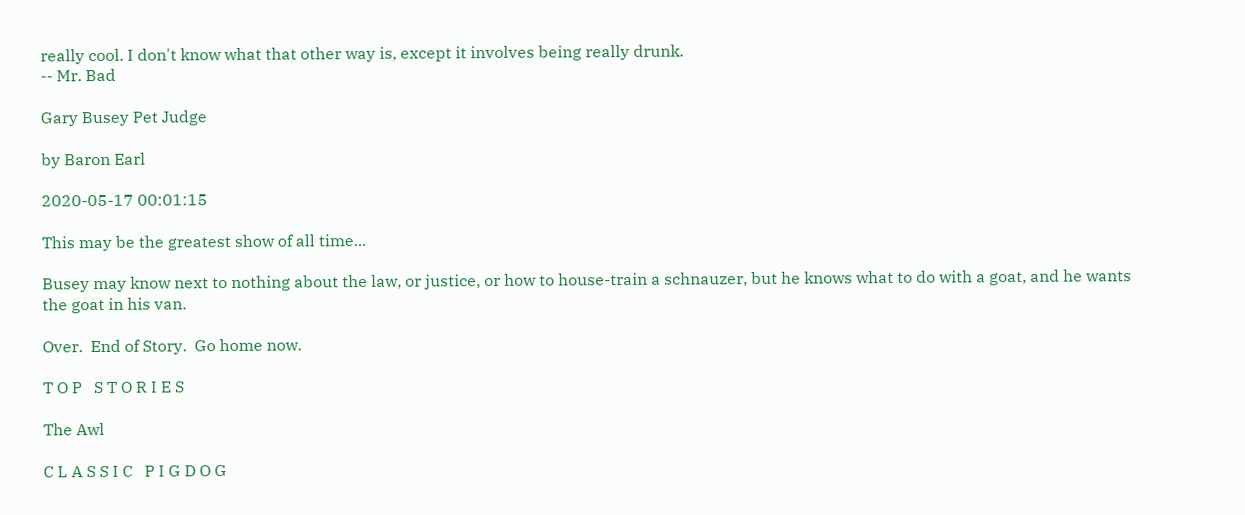really cool. I don't know what that other way is, except it involves being really drunk.
-- Mr. Bad

Gary Busey Pet Judge

by Baron Earl

2020-05-17 00:01:15

This may be the greatest show of all time...

Busey may know next to nothing about the law, or justice, or how to house-train a schnauzer, but he knows what to do with a goat, and he wants the goat in his van.

Over.  End of Story.  Go home now.

T O P   S T O R I E S

The Awl

C L A S S I C   P I G D O G